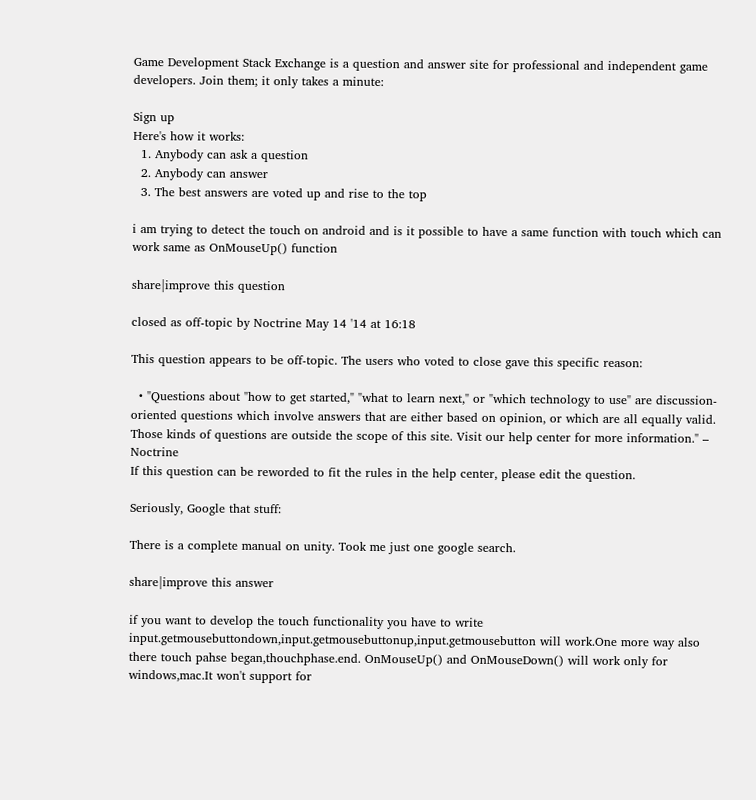Game Development Stack Exchange is a question and answer site for professional and independent game developers. Join them; it only takes a minute:

Sign up
Here's how it works:
  1. Anybody can ask a question
  2. Anybody can answer
  3. The best answers are voted up and rise to the top

i am trying to detect the touch on android and is it possible to have a same function with touch which can work same as OnMouseUp() function

share|improve this question

closed as off-topic by Noctrine May 14 '14 at 16:18

This question appears to be off-topic. The users who voted to close gave this specific reason:

  • "Questions about "how to get started," "what to learn next," or "which technology to use" are discussion-oriented questions which involve answers that are either based on opinion, or which are all equally valid. Those kinds of questions are outside the scope of this site. Visit our help center for more information." – Noctrine
If this question can be reworded to fit the rules in the help center, please edit the question.

Seriously, Google that stuff:

There is a complete manual on unity. Took me just one google search.

share|improve this answer

if you want to develop the touch functionality you have to write input.getmousebuttondown,input.getmousebuttonup,input.getmousebutton will work.One more way also there touch pahse began,thouchphase.end. OnMouseUp() and OnMouseDown() will work only for windows,mac.It won't support for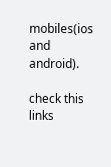mobiles(ios and android).

check this links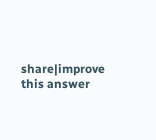share|improve this answer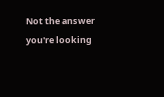Not the answer you're looking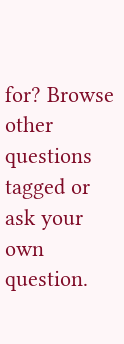for? Browse other questions tagged or ask your own question.